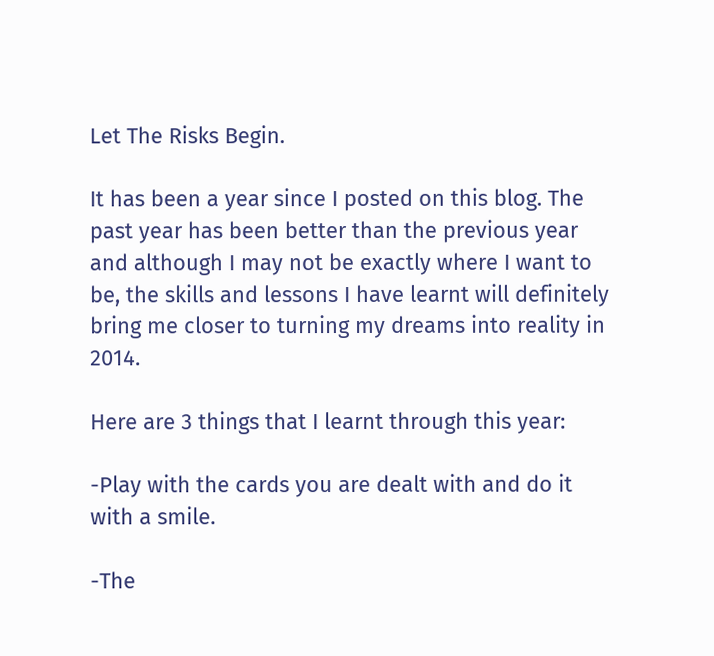Let The Risks Begin.

It has been a year since I posted on this blog. The past year has been better than the previous year and although I may not be exactly where I want to be, the skills and lessons I have learnt will definitely bring me closer to turning my dreams into reality in 2014.

Here are 3 things that I learnt through this year:

-Play with the cards you are dealt with and do it with a smile.

-The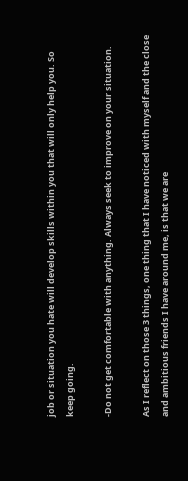job or situation you hate will develop skills within you that will only help you. So keep going.

-Do not get comfortable with anything. Always seek to improve on your situation.

As I reflect on those 3 things, one thing that I have noticed with myself and the close and ambitious friends I have around me, is that we are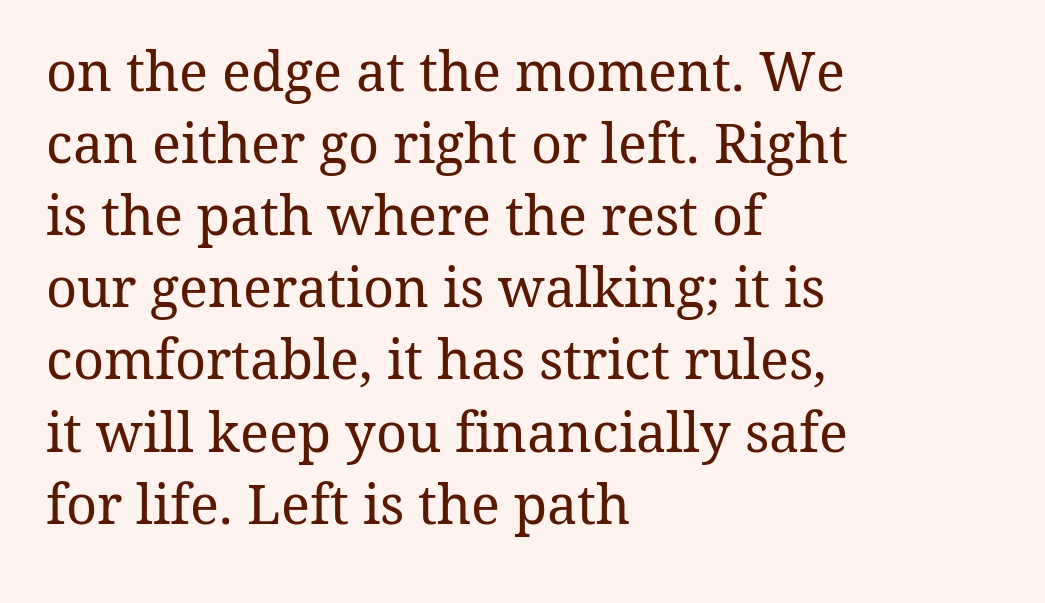on the edge at the moment. We can either go right or left. Right is the path where the rest of our generation is walking; it is comfortable, it has strict rules, it will keep you financially safe for life. Left is the path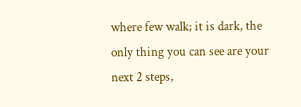where few walk; it is dark, the only thing you can see are your next 2 steps,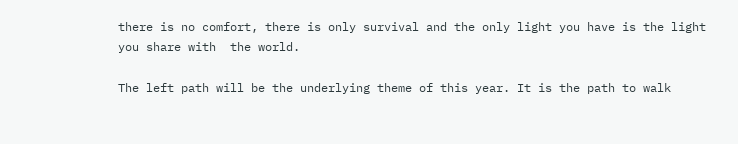there is no comfort, there is only survival and the only light you have is the light you share with  the world.

The left path will be the underlying theme of this year. It is the path to walk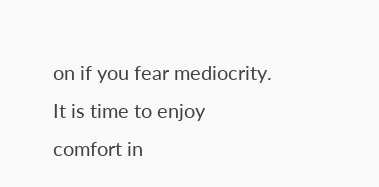on if you fear mediocrity. It is time to enjoy comfort in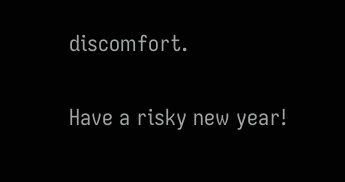discomfort.

Have a risky new year!